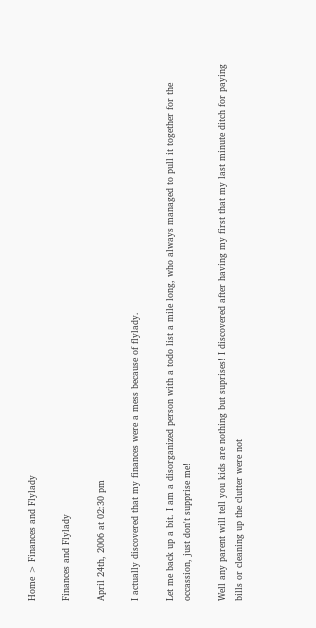Home > Finances and Flylady

Finances and Flylady

April 24th, 2006 at 02:30 pm

I actually discovered that my finances were a mess because of flylady.

Let me back up a bit. I am a disorganized person with a todo list a mile long, who always managed to pull it together for the occassion, just don't supprise me!

Well any parent will tell you kids are nothing but suprises! I discovered after having my first that my last minute ditch for paying bills or cleaning up the clutter were not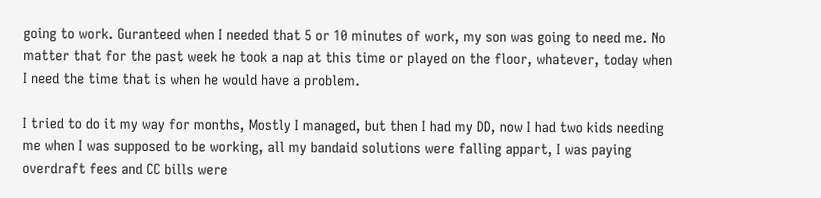going to work. Guranteed when I needed that 5 or 10 minutes of work, my son was going to need me. No matter that for the past week he took a nap at this time or played on the floor, whatever, today when I need the time that is when he would have a problem.

I tried to do it my way for months, Mostly I managed, but then I had my DD, now I had two kids needing me when I was supposed to be working, all my bandaid solutions were falling appart, I was paying overdraft fees and CC bills were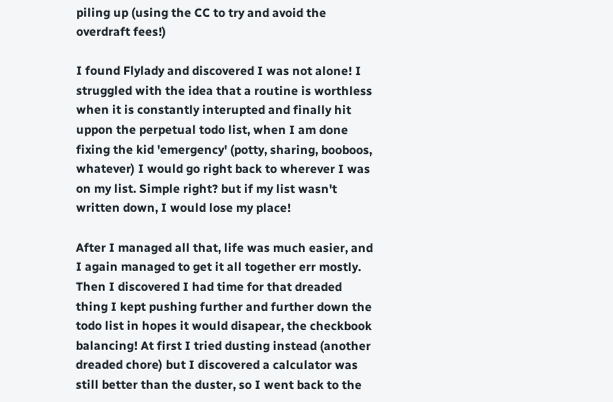piling up (using the CC to try and avoid the overdraft fees!)

I found Flylady and discovered I was not alone! I struggled with the idea that a routine is worthless when it is constantly interupted and finally hit uppon the perpetual todo list, when I am done fixing the kid 'emergency' (potty, sharing, booboos, whatever) I would go right back to wherever I was on my list. Simple right? but if my list wasn't written down, I would lose my place!

After I managed all that, life was much easier, and I again managed to get it all together err mostly. Then I discovered I had time for that dreaded thing I kept pushing further and further down the todo list in hopes it would disapear, the checkbook balancing! At first I tried dusting instead (another dreaded chore) but I discovered a calculator was still better than the duster, so I went back to the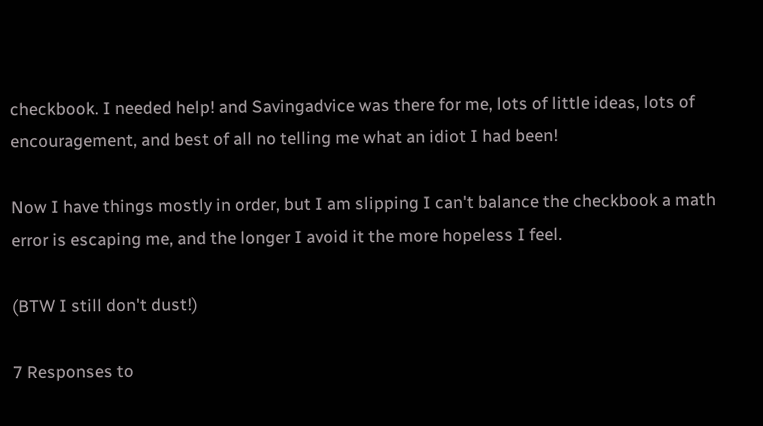checkbook. I needed help! and Savingadvice was there for me, lots of little ideas, lots of encouragement, and best of all no telling me what an idiot I had been!

Now I have things mostly in order, but I am slipping I can't balance the checkbook a math error is escaping me, and the longer I avoid it the more hopeless I feel.

(BTW I still don't dust!)

7 Responses to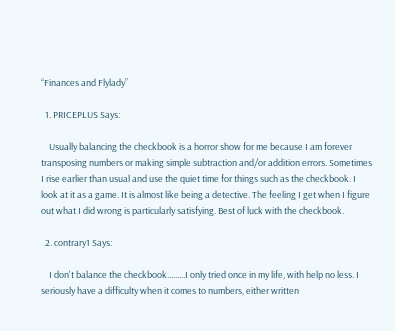“Finances and Flylady”

  1. PRICEPLUS Says:

    Usually balancing the checkbook is a horror show for me because I am forever transposing numbers or making simple subtraction and/or addition errors. Sometimes I rise earlier than usual and use the quiet time for things such as the checkbook. I look at it as a game. It is almost like being a detective. The feeling I get when I figure out what I did wrong is particularly satisfying. Best of luck with the checkbook.

  2. contrary1 Says:

    I don't balance the checkbook.........I only tried once in my life, with help no less. I seriously have a difficulty when it comes to numbers, either written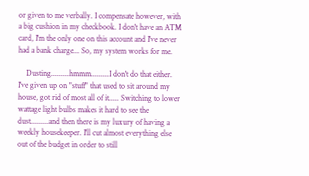or given to me verbally. I compensate however, with a big cushion in my checkbook. I don't have an ATM card, I'm the only one on this account and I've never had a bank charge... So, my system works for me.

    Dusting.........hmmm.........I don't do that either. I've given up on "stuff" that used to sit around my house, got rid of most all of it..... Switching to lower wattage light bulbs makes it hard to see the dust.........and then there is my luxury of having a weekly housekeeper. I'll cut almost everything else out of the budget in order to still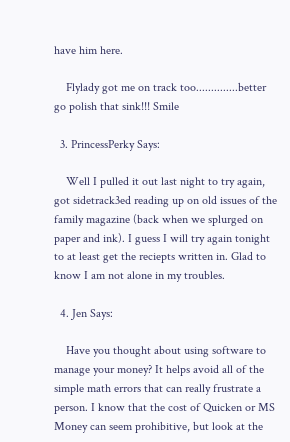have him here.

    Flylady got me on track too..............better go polish that sink!!! Smile

  3. PrincessPerky Says:

    Well I pulled it out last night to try again, got sidetrack3ed reading up on old issues of the family magazine (back when we splurged on paper and ink). I guess I will try again tonight to at least get the reciepts written in. Glad to know I am not alone in my troubles.

  4. Jen Says:

    Have you thought about using software to manage your money? It helps avoid all of the simple math errors that can really frustrate a person. I know that the cost of Quicken or MS Money can seem prohibitive, but look at the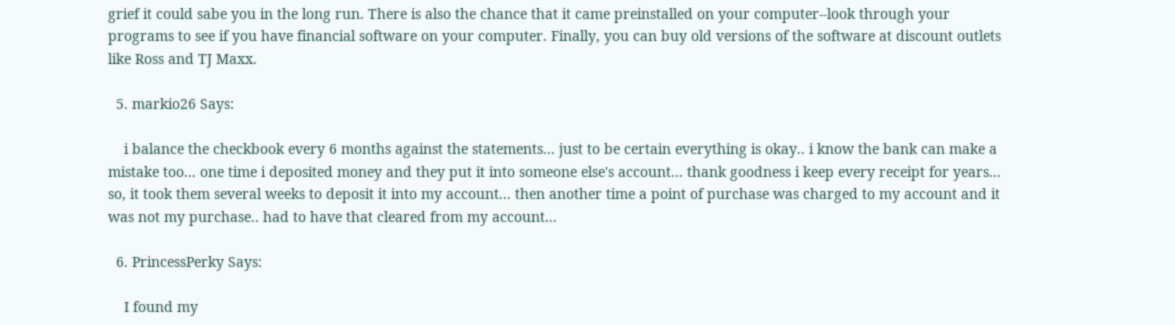grief it could sabe you in the long run. There is also the chance that it came preinstalled on your computer--look through your programs to see if you have financial software on your computer. Finally, you can buy old versions of the software at discount outlets like Ross and TJ Maxx.

  5. markio26 Says:

    i balance the checkbook every 6 months against the statements... just to be certain everything is okay.. i know the bank can make a mistake too... one time i deposited money and they put it into someone else's account... thank goodness i keep every receipt for years... so, it took them several weeks to deposit it into my account... then another time a point of purchase was charged to my account and it was not my purchase.. had to have that cleared from my account...

  6. PrincessPerky Says:

    I found my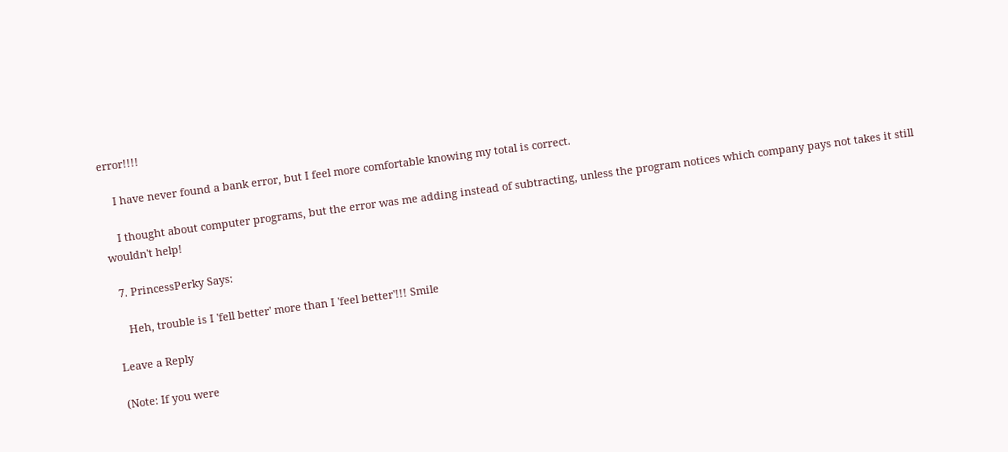error!!!!

    I have never found a bank error, but I feel more comfortable knowing my total is correct.

    I thought about computer programs, but the error was me adding instead of subtracting, unless the program notices which company pays not takes it still wouldn't help!

  7. PrincessPerky Says:

    Heh, trouble is I 'fell better' more than I 'feel better'!!! Smile

Leave a Reply

(Note: If you were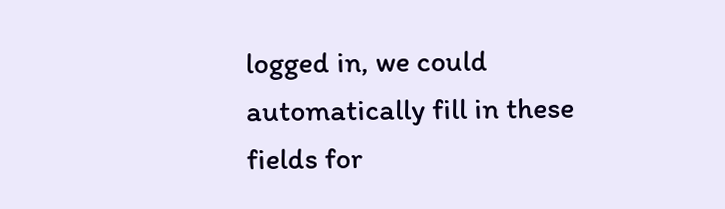logged in, we could automatically fill in these fields for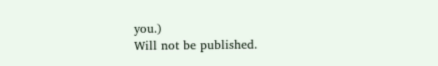you.)
Will not be published.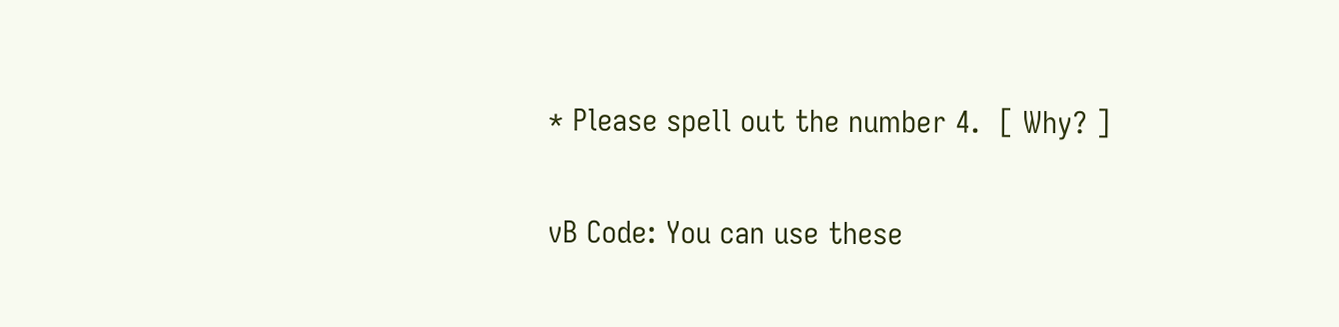* Please spell out the number 4.  [ Why? ]

vB Code: You can use these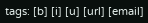tags: [b] [i] [u] [url] [email]